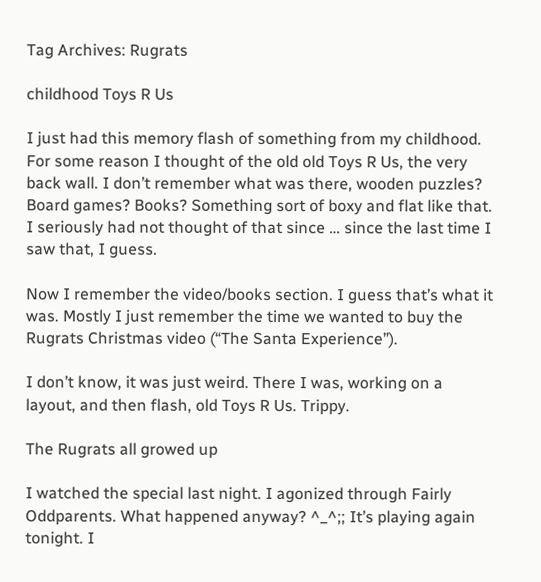Tag Archives: Rugrats

childhood Toys R Us

I just had this memory flash of something from my childhood. For some reason I thought of the old old Toys R Us, the very back wall. I don’t remember what was there, wooden puzzles? Board games? Books? Something sort of boxy and flat like that. I seriously had not thought of that since … since the last time I saw that, I guess.

Now I remember the video/books section. I guess that’s what it was. Mostly I just remember the time we wanted to buy the Rugrats Christmas video (“The Santa Experience”).

I don’t know, it was just weird. There I was, working on a layout, and then flash, old Toys R Us. Trippy.

The Rugrats all growed up

I watched the special last night. I agonized through Fairly Oddparents. What happened anyway? ^_^;; It’s playing again tonight. I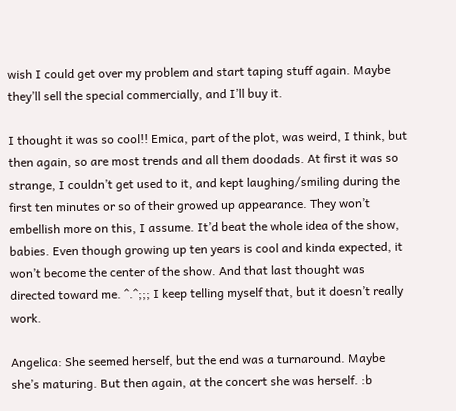wish I could get over my problem and start taping stuff again. Maybe they’ll sell the special commercially, and I’ll buy it.

I thought it was so cool!! Emica, part of the plot, was weird, I think, but then again, so are most trends and all them doodads. At first it was so strange, I couldn’t get used to it, and kept laughing/smiling during the first ten minutes or so of their growed up appearance. They won’t embellish more on this, I assume. It’d beat the whole idea of the show, babies. Even though growing up ten years is cool and kinda expected, it won’t become the center of the show. And that last thought was directed toward me. ^.^;;; I keep telling myself that, but it doesn’t really work.

Angelica: She seemed herself, but the end was a turnaround. Maybe she’s maturing. But then again, at the concert she was herself. :b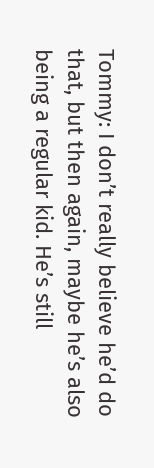Tommy: I don’t really believe he’d do that, but then again, maybe he’s also being a regular kid. He’s still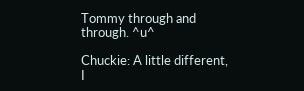Tommy through and through. ^u^

Chuckie: A little different, I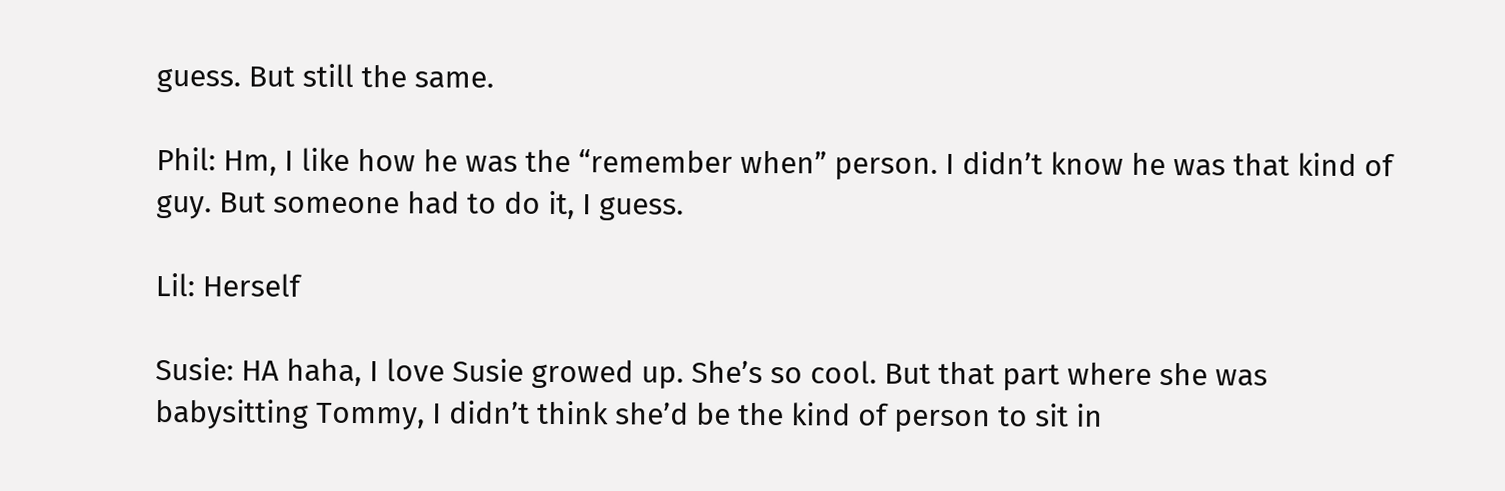guess. But still the same.

Phil: Hm, I like how he was the “remember when” person. I didn’t know he was that kind of guy. But someone had to do it, I guess.

Lil: Herself

Susie: HA haha, I love Susie growed up. She’s so cool. But that part where she was babysitting Tommy, I didn’t think she’d be the kind of person to sit in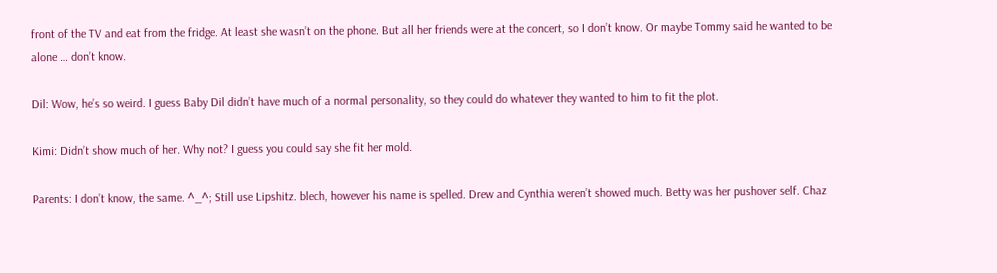front of the TV and eat from the fridge. At least she wasn’t on the phone. But all her friends were at the concert, so I don’t know. Or maybe Tommy said he wanted to be alone … don’t know.

Dil: Wow, he’s so weird. I guess Baby Dil didn’t have much of a normal personality, so they could do whatever they wanted to him to fit the plot.

Kimi: Didn’t show much of her. Why not? I guess you could say she fit her mold.

Parents: I don’t know, the same. ^_^; Still use Lipshitz. blech, however his name is spelled. Drew and Cynthia weren’t showed much. Betty was her pushover self. Chaz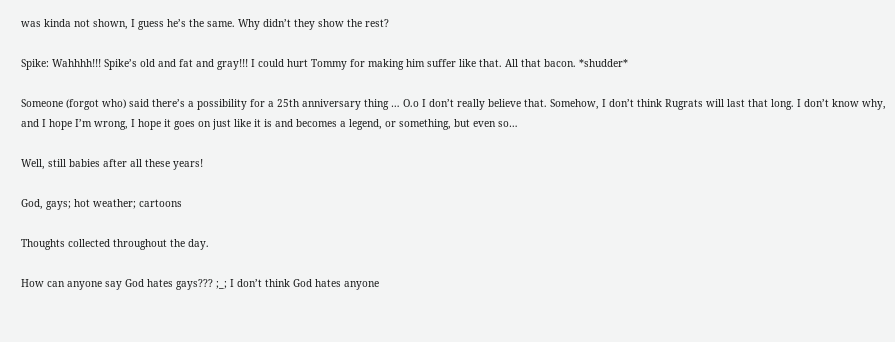was kinda not shown, I guess he’s the same. Why didn’t they show the rest?

Spike: Wahhhh!!! Spike’s old and fat and gray!!! I could hurt Tommy for making him suffer like that. All that bacon. *shudder*

Someone (forgot who) said there’s a possibility for a 25th anniversary thing … O.o I don’t really believe that. Somehow, I don’t think Rugrats will last that long. I don’t know why, and I hope I’m wrong, I hope it goes on just like it is and becomes a legend, or something, but even so…

Well, still babies after all these years!

God, gays; hot weather; cartoons

Thoughts collected throughout the day.

How can anyone say God hates gays??? ;_; I don’t think God hates anyone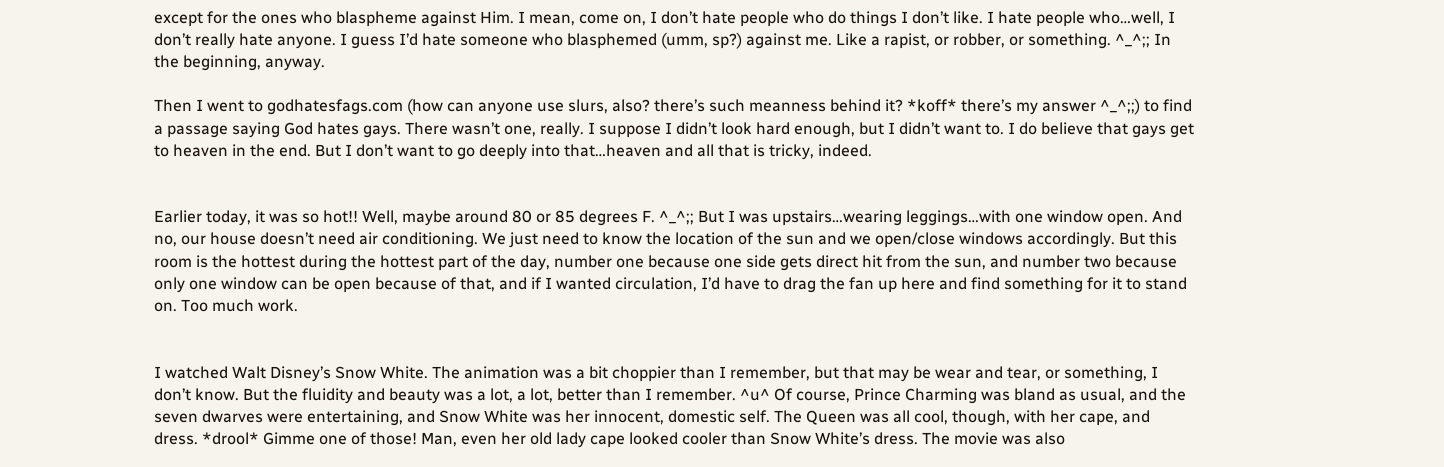except for the ones who blaspheme against Him. I mean, come on, I don’t hate people who do things I don’t like. I hate people who…well, I don’t really hate anyone. I guess I’d hate someone who blasphemed (umm, sp?) against me. Like a rapist, or robber, or something. ^_^;; In the beginning, anyway.

Then I went to godhatesfags.com (how can anyone use slurs, also? there’s such meanness behind it? *koff* there’s my answer ^_^;;) to find a passage saying God hates gays. There wasn’t one, really. I suppose I didn’t look hard enough, but I didn’t want to. I do believe that gays get to heaven in the end. But I don’t want to go deeply into that…heaven and all that is tricky, indeed.


Earlier today, it was so hot!! Well, maybe around 80 or 85 degrees F. ^_^;; But I was upstairs…wearing leggings…with one window open. And no, our house doesn’t need air conditioning. We just need to know the location of the sun and we open/close windows accordingly. But this room is the hottest during the hottest part of the day, number one because one side gets direct hit from the sun, and number two because only one window can be open because of that, and if I wanted circulation, I’d have to drag the fan up here and find something for it to stand on. Too much work.


I watched Walt Disney’s Snow White. The animation was a bit choppier than I remember, but that may be wear and tear, or something, I don’t know. But the fluidity and beauty was a lot, a lot, better than I remember. ^u^ Of course, Prince Charming was bland as usual, and the seven dwarves were entertaining, and Snow White was her innocent, domestic self. The Queen was all cool, though, with her cape, and dress. *drool* Gimme one of those! Man, even her old lady cape looked cooler than Snow White’s dress. The movie was also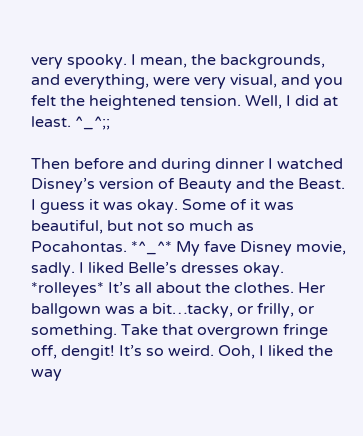very spooky. I mean, the backgrounds, and everything, were very visual, and you felt the heightened tension. Well, I did at least. ^_^;;

Then before and during dinner I watched Disney’s version of Beauty and the Beast. I guess it was okay. Some of it was beautiful, but not so much as Pocahontas. *^_^* My fave Disney movie, sadly. I liked Belle’s dresses okay. *rolleyes* It’s all about the clothes. Her ballgown was a bit…tacky, or frilly, or something. Take that overgrown fringe off, dengit! It’s so weird. Ooh, I liked the way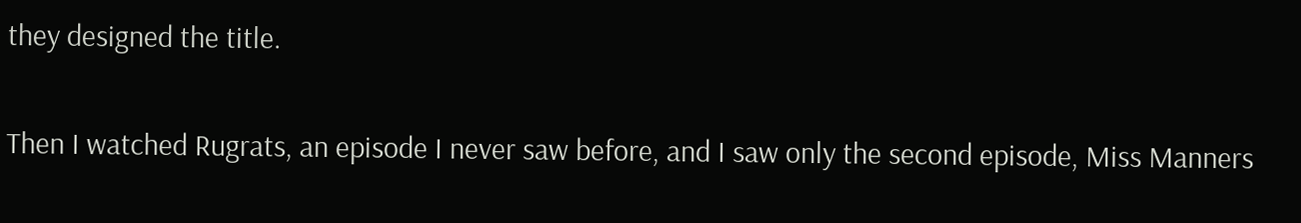they designed the title.

Then I watched Rugrats, an episode I never saw before, and I saw only the second episode, Miss Manners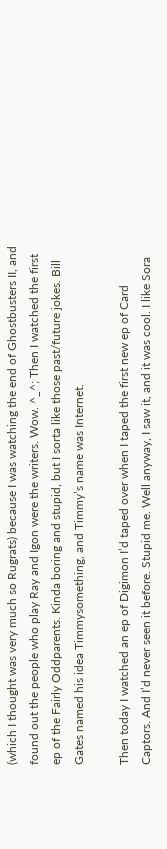(which I thought was very much so Rugrats) because I was watching the end of Ghostbusters II, and found out the people who play Ray and Igon were the writers. Wow. ^_^; Then I watched the first ep of the Fairly Oddparents. Kinda boring and stupid, but I sorta like those past/future jokes. Bill Gates named his idea Timmysomething, and Timmy’s name was Internet.

Then today I watched an ep of Digimon I’d taped over when I taped the first new ep of Card Captors. And I’d never seen it before. Stupid me. Well anyway, I saw it, and it was cool. I like Sora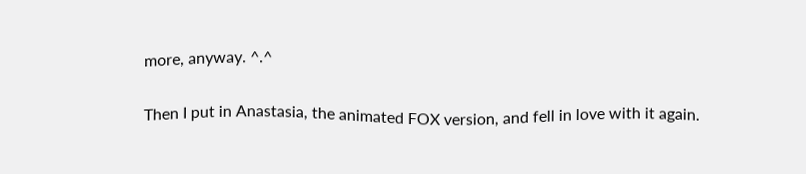more, anyway. ^.^

Then I put in Anastasia, the animated FOX version, and fell in love with it again.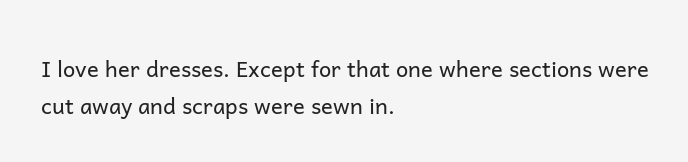I love her dresses. Except for that one where sections were cut away and scraps were sewn in.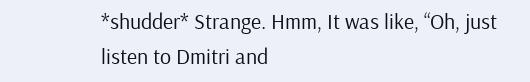*shudder* Strange. Hmm, It was like, “Oh, just listen to Dmitri and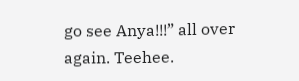go see Anya!!!” all over again. Teehee.